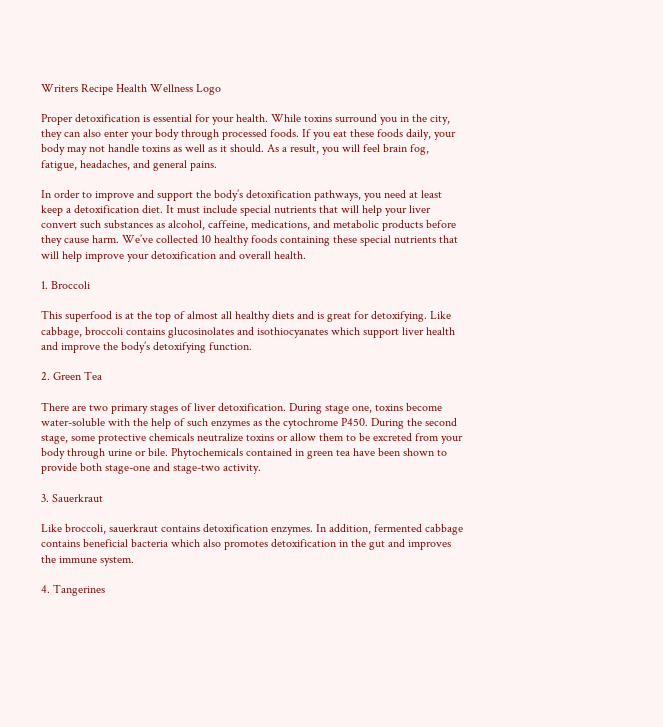Writers Recipe Health Wellness Logo

Proper detoxification is essential for your health. While toxins surround you in the city, they can also enter your body through processed foods. If you eat these foods daily, your body may not handle toxins as well as it should. As a result, you will feel brain fog, fatigue, headaches, and general pains.

In order to improve and support the body’s detoxification pathways, you need at least keep a detoxification diet. It must include special nutrients that will help your liver convert such substances as alcohol, caffeine, medications, and metabolic products before they cause harm. We’ve collected 10 healthy foods containing these special nutrients that will help improve your detoxification and overall health.

1. Broccoli

This superfood is at the top of almost all healthy diets and is great for detoxifying. Like cabbage, broccoli contains glucosinolates and isothiocyanates which support liver health and improve the body’s detoxifying function.

2. Green Tea

There are two primary stages of liver detoxification. During stage one, toxins become water-soluble with the help of such enzymes as the cytochrome P450. During the second stage, some protective chemicals neutralize toxins or allow them to be excreted from your body through urine or bile. Phytochemicals contained in green tea have been shown to provide both stage-one and stage-two activity.

3. Sauerkraut

Like broccoli, sauerkraut contains detoxification enzymes. In addition, fermented cabbage contains beneficial bacteria which also promotes detoxification in the gut and improves the immune system.

4. Tangerines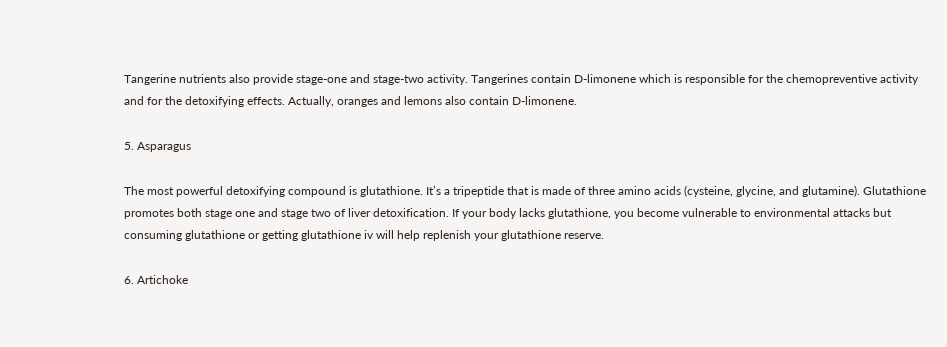Tangerine nutrients also provide stage-one and stage-two activity. Tangerines contain D-limonene which is responsible for the chemopreventive activity and for the detoxifying effects. Actually, oranges and lemons also contain D-limonene.

5. Asparagus

The most powerful detoxifying compound is glutathione. It’s a tripeptide that is made of three amino acids (cysteine, glycine, and glutamine). Glutathione promotes both stage one and stage two of liver detoxification. If your body lacks glutathione, you become vulnerable to environmental attacks but consuming glutathione or getting glutathione iv will help replenish your glutathione reserve.

6. Artichoke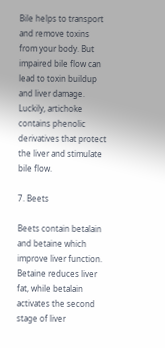Bile helps to transport and remove toxins from your body. But impaired bile flow can lead to toxin buildup and liver damage. Luckily, artichoke contains phenolic derivatives that protect the liver and stimulate bile flow.

7. Beets

Beets contain betalain and betaine which improve liver function. Betaine reduces liver fat, while betalain activates the second stage of liver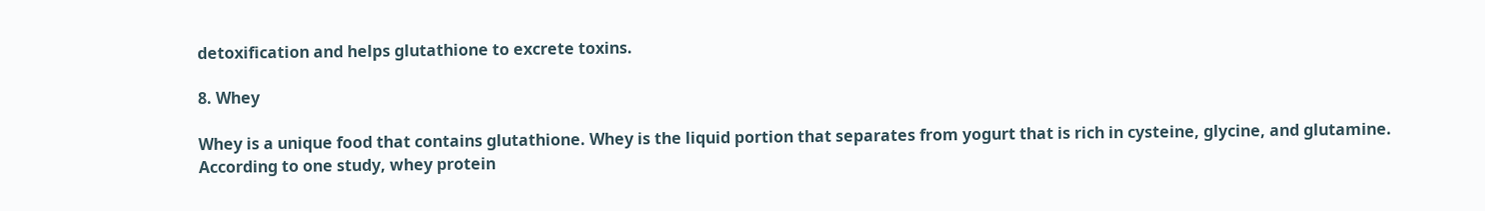detoxification and helps glutathione to excrete toxins.

8. Whey

Whey is a unique food that contains glutathione. Whey is the liquid portion that separates from yogurt that is rich in cysteine, glycine, and glutamine. According to one study, whey protein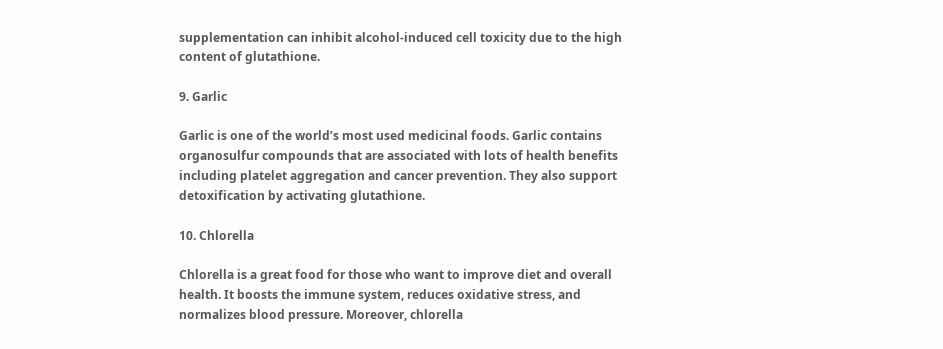supplementation can inhibit alcohol-induced cell toxicity due to the high content of glutathione.

9. Garlic

Garlic is one of the world’s most used medicinal foods. Garlic contains organosulfur compounds that are associated with lots of health benefits including platelet aggregation and cancer prevention. They also support detoxification by activating glutathione.

10. Chlorella

Chlorella is a great food for those who want to improve diet and overall health. It boosts the immune system, reduces oxidative stress, and normalizes blood pressure. Moreover, chlorella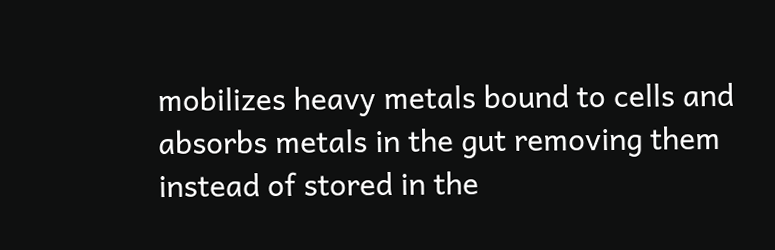mobilizes heavy metals bound to cells and absorbs metals in the gut removing them instead of stored in the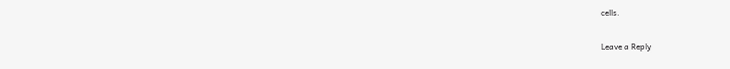cells.

Leave a Reply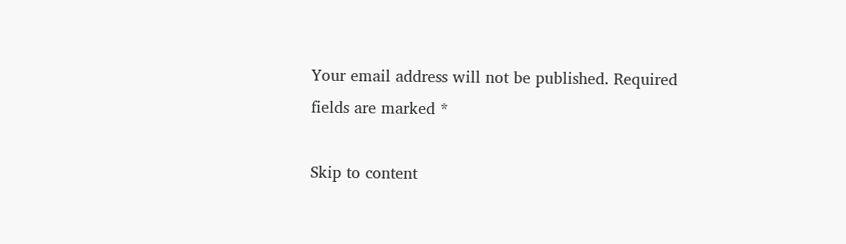Your email address will not be published. Required fields are marked *

Skip to content